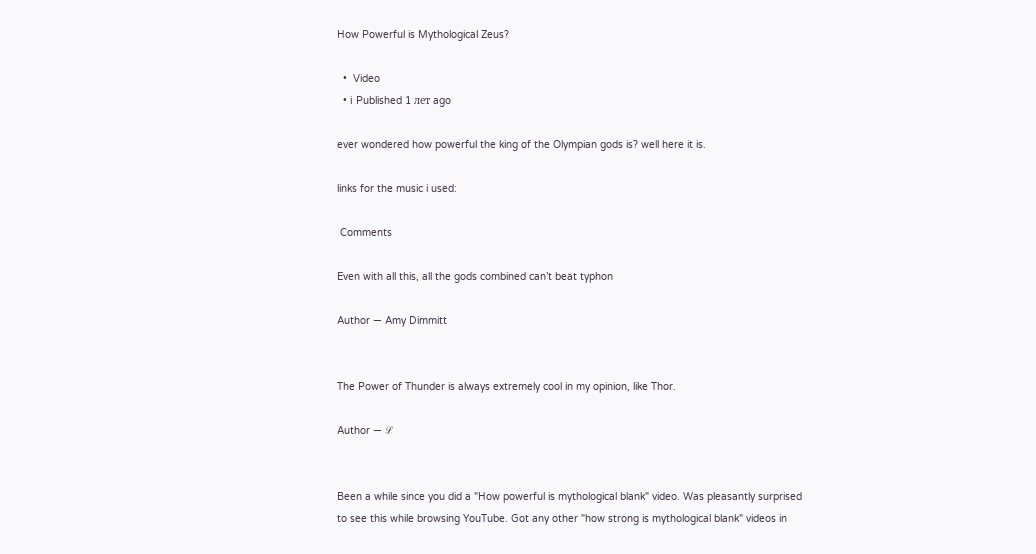How Powerful is Mythological Zeus?

  •  Video
  • ℹ Published 1 лет ago

ever wondered how powerful the king of the Olympian gods is? well here it is.

links for the music i used:

 Comments

Even with all this, all the gods combined can’t beat typhon

Author — Amy Dimmitt


The Power of Thunder is always extremely cool in my opinion, like Thor.

Author — ℒ


Been a while since you did a "How powerful is mythological blank" video. Was pleasantly surprised to see this while browsing YouTube. Got any other "how strong is mythological blank" videos in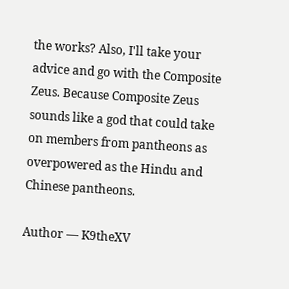the works? Also, I'll take your advice and go with the Composite Zeus. Because Composite Zeus sounds like a god that could take on members from pantheons as overpowered as the Hindu and Chinese pantheons.

Author — K9theXV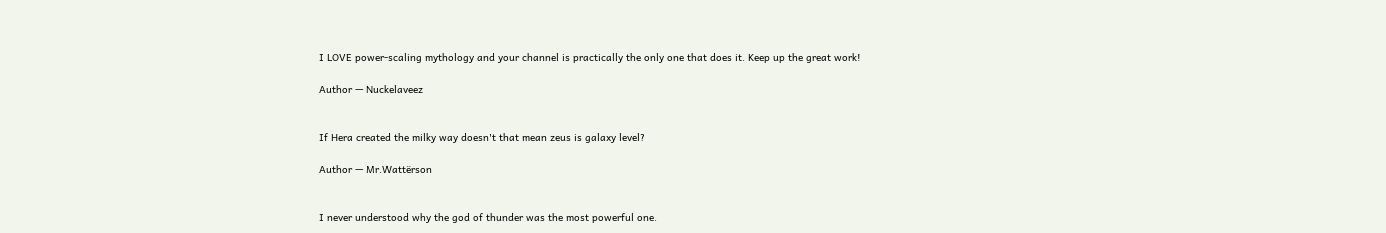I LOVE power-scaling mythology and your channel is practically the only one that does it. Keep up the great work!

Author — Nuckelaveez


If Hera created the milky way doesn't that mean zeus is galaxy level?

Author — Mr.Wattërson


I never understood why the god of thunder was the most powerful one.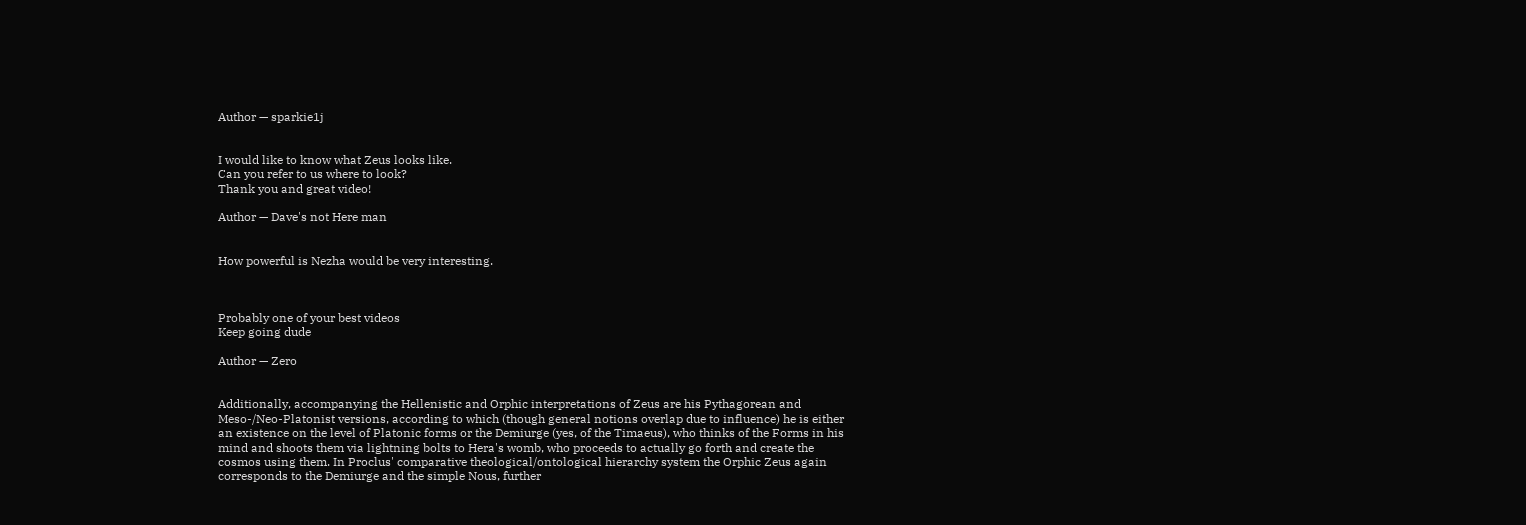Author — sparkie1j


I would like to know what Zeus looks like.
Can you refer to us where to look?
Thank you and great video!

Author — Dave's not Here man


How powerful is Nezha would be very interesting.



Probably one of your best videos
Keep going dude

Author — Zero


Additionally, accompanying the Hellenistic and Orphic interpretations of Zeus are his Pythagorean and Meso-/Neo-Platonist versions, according to which (though general notions overlap due to influence) he is either an existence on the level of Platonic forms or the Demiurge (yes, of the Timaeus), who thinks of the Forms in his mind and shoots them via lightning bolts to Hera's womb, who proceeds to actually go forth and create the cosmos using them. In Proclus' comparative theological/ontological hierarchy system the Orphic Zeus again corresponds to the Demiurge and the simple Nous, further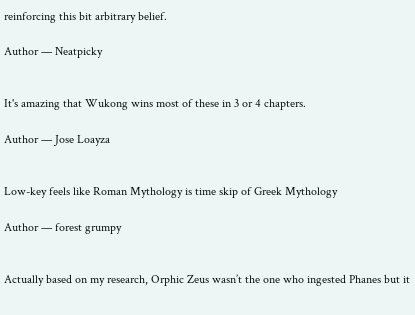reinforcing this bit arbitrary belief.

Author — Neatpicky


It's amazing that Wukong wins most of these in 3 or 4 chapters.

Author — Jose Loayza


Low-key feels like Roman Mythology is time skip of Greek Mythology

Author — forest grumpy


Actually based on my research, Orphic Zeus wasn’t the one who ingested Phanes but it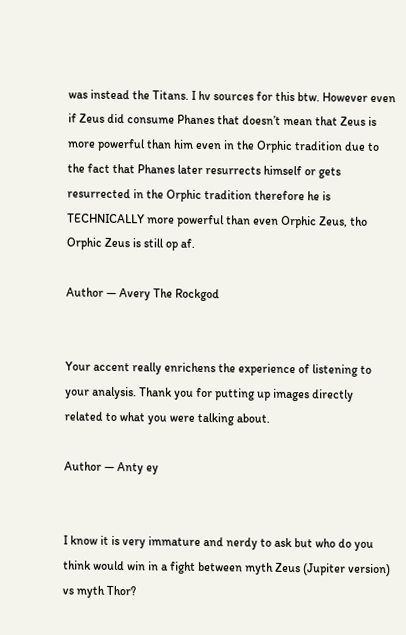was instead the Titans. I hv sources for this btw. However even if Zeus did consume Phanes that doesn’t mean that Zeus is more powerful than him even in the Orphic tradition due to the fact that Phanes later resurrects himself or gets resurrected in the Orphic tradition therefore he is TECHNICALLY more powerful than even Orphic Zeus, tho Orphic Zeus is still op af.

Author — Avery The Rockgod


Your accent really enrichens the experience of listening to your analysis. Thank you for putting up images directly related to what you were talking about.

Author — Anty ey


I know it is very immature and nerdy to ask but who do you think would win in a fight between myth Zeus (Jupiter version) vs myth Thor?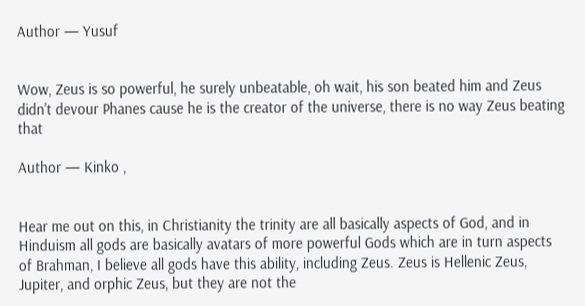Author — Yusuf


Wow, Zeus is so powerful, he surely unbeatable, oh wait, his son beated him and Zeus didn't devour Phanes cause he is the creator of the universe, there is no way Zeus beating that

Author — Kinko ,


Hear me out on this, in Christianity the trinity are all basically aspects of God, and in Hinduism all gods are basically avatars of more powerful Gods which are in turn aspects of Brahman, I believe all gods have this ability, including Zeus. Zeus is Hellenic Zeus, Jupiter, and orphic Zeus, but they are not the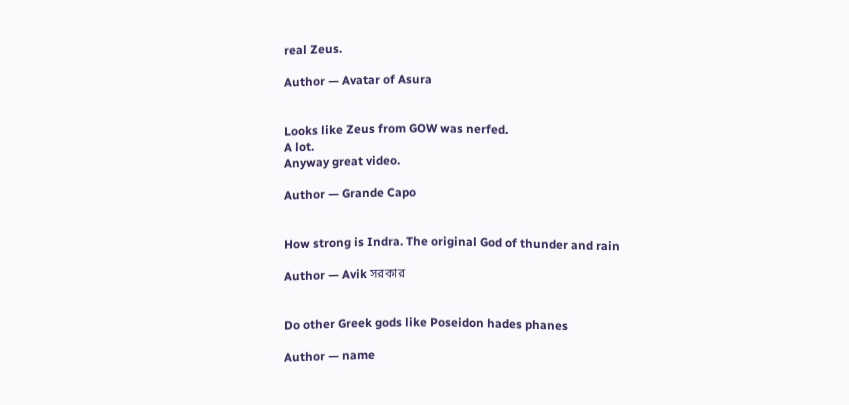real Zeus.

Author — Avatar of Asura


Looks like Zeus from GOW was nerfed.
A lot.
Anyway great video.

Author — Grande Capo


How strong is Indra. The original God of thunder and rain

Author — Avik সরকার


Do other Greek gods like Poseidon hades phanes

Author — name